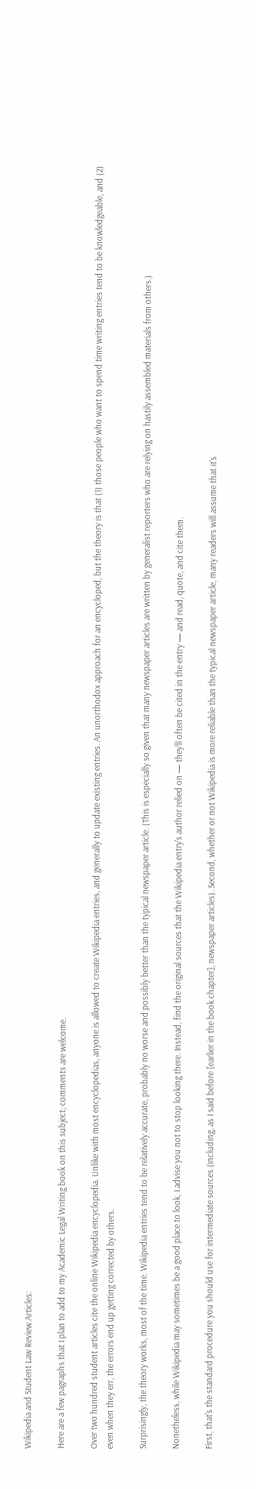Wikipedia and Student Law Review Articles:

Here are a few pagraphs that I plan to add to my Academic Legal Writing book on this subject; comments are welcome.

Over two hundred student articles cite the online Wikipedia encyclopedia. Unlike with most encyclopedias, anyone is allowed to create Wikipedia entries, and generally to update existing entries. An unorthodox approach for an encycloped, but the theory is that (1) those people who want to spend time writing entries tend to be knowledgeable, and (2) even when they err, the errors end up getting corrected by others.

Surprisingly, the theory works, most of the time. Wikipedia entries tend to be relatively accurate, probably no worse and possibly better than the typical newspaper article. (This is especially so given that many newspaper articles are written by generalist reporters who are relying on hastily assembled materials from others.)

Nonetheless, while Wikipedia may sometimes be a good place to look, I advise you not to stop looking there. Instead, find the original sources that the Wikipedia entry's author relied on — they'll often be cited in the entry — and read, quote, and cite them.

First, that's the standard procedure you should use for intermediate sources (including, as I said before [earlier in the book chapter], newspaper articles). Second, whether or not Wikipedia is more reliable than the typical newspaper article, many readers will assume that it's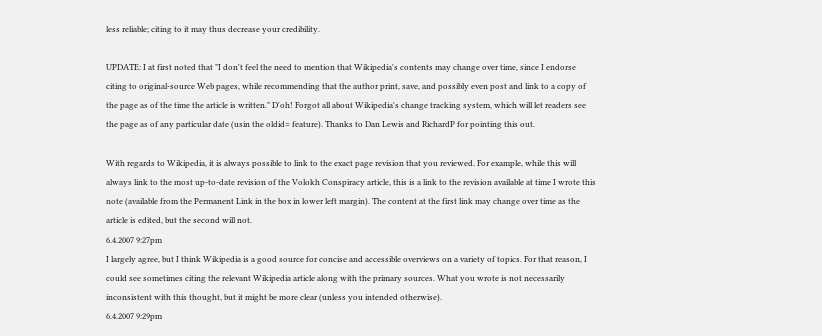less reliable; citing to it may thus decrease your credibility.

UPDATE: I at first noted that "I don't feel the need to mention that Wikipedia's contents may change over time, since I endorse citing to original-source Web pages, while recommending that the author print, save, and possibly even post and link to a copy of the page as of the time the article is written." D'oh! Forgot all about Wikipedia's change tracking system, which will let readers see the page as of any particular date (usin the oldid= feature). Thanks to Dan Lewis and RichardP for pointing this out.

With regards to Wikipedia, it is always possible to link to the exact page revision that you reviewed. For example, while this will always link to the most up-to-date revision of the Volokh Conspiracy article, this is a link to the revision available at time I wrote this note (available from the Permanent Link in the box in lower left margin). The content at the first link may change over time as the article is edited, but the second will not.
6.4.2007 9:27pm
I largely agree, but I think Wikipedia is a good source for concise and accessible overviews on a variety of topics. For that reason, I could see sometimes citing the relevant Wikipedia article along with the primary sources. What you wrote is not necessarily inconsistent with this thought, but it might be more clear (unless you intended otherwise).
6.4.2007 9:29pm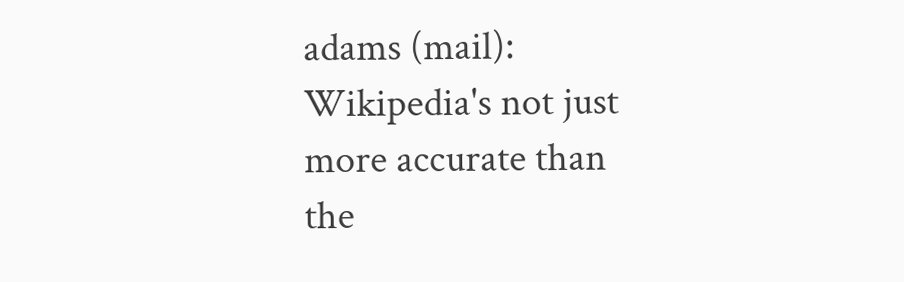adams (mail):
Wikipedia's not just more accurate than the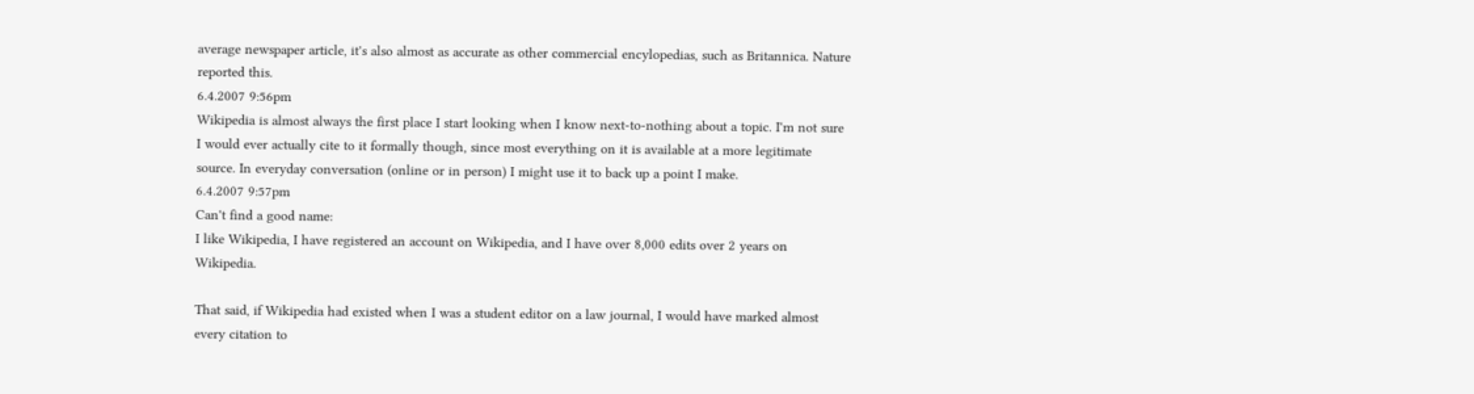average newspaper article, it's also almost as accurate as other commercial encylopedias, such as Britannica. Nature reported this.
6.4.2007 9:56pm
Wikipedia is almost always the first place I start looking when I know next-to-nothing about a topic. I'm not sure I would ever actually cite to it formally though, since most everything on it is available at a more legitimate source. In everyday conversation (online or in person) I might use it to back up a point I make.
6.4.2007 9:57pm
Can't find a good name:
I like Wikipedia, I have registered an account on Wikipedia, and I have over 8,000 edits over 2 years on Wikipedia.

That said, if Wikipedia had existed when I was a student editor on a law journal, I would have marked almost every citation to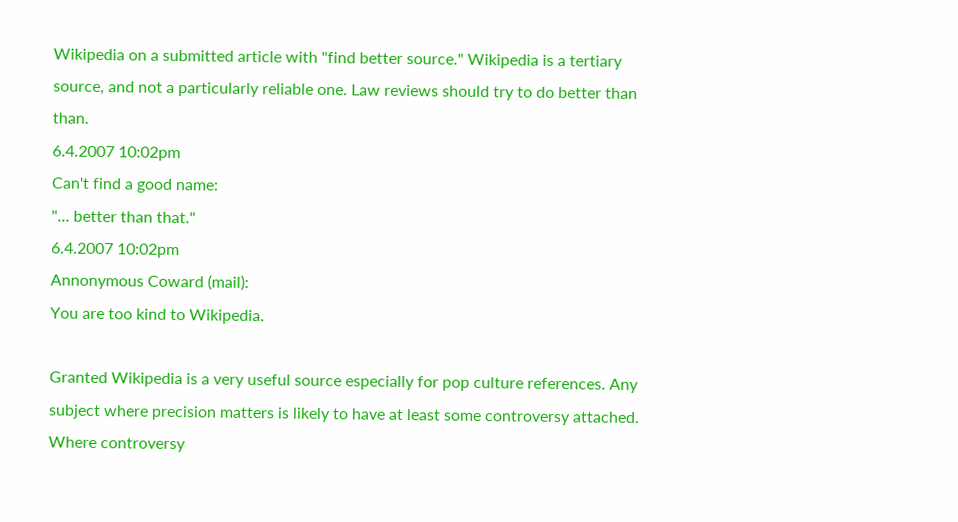Wikipedia on a submitted article with "find better source." Wikipedia is a tertiary source, and not a particularly reliable one. Law reviews should try to do better than than.
6.4.2007 10:02pm
Can't find a good name:
"... better than that."
6.4.2007 10:02pm
Annonymous Coward (mail):
You are too kind to Wikipedia.

Granted Wikipedia is a very useful source especially for pop culture references. Any subject where precision matters is likely to have at least some controversy attached. Where controversy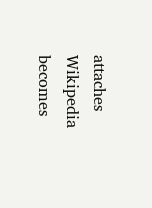attaches Wikipedia becomes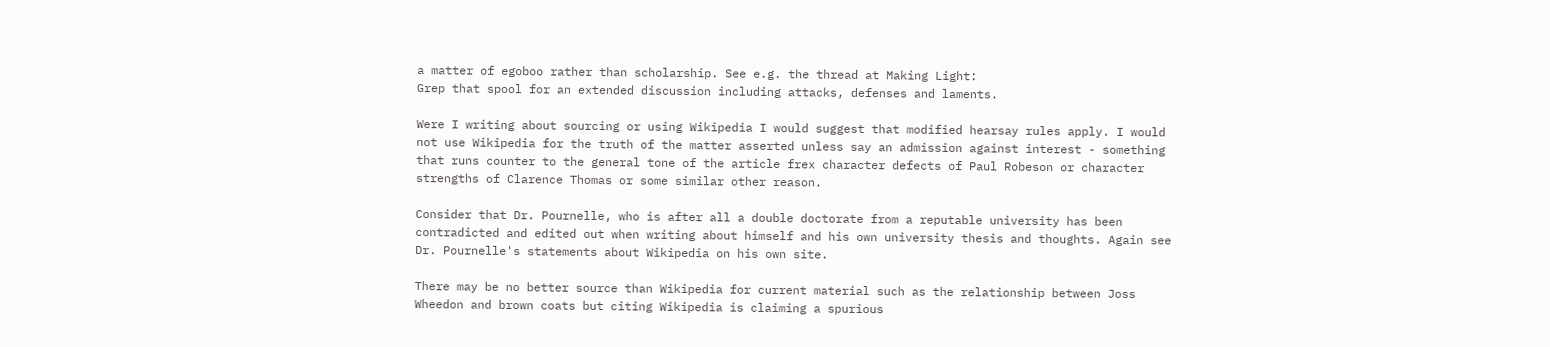a matter of egoboo rather than scholarship. See e.g. the thread at Making Light:
Grep that spool for an extended discussion including attacks, defenses and laments.

Were I writing about sourcing or using Wikipedia I would suggest that modified hearsay rules apply. I would not use Wikipedia for the truth of the matter asserted unless say an admission against interest - something that runs counter to the general tone of the article frex character defects of Paul Robeson or character strengths of Clarence Thomas or some similar other reason.

Consider that Dr. Pournelle, who is after all a double doctorate from a reputable university has been contradicted and edited out when writing about himself and his own university thesis and thoughts. Again see Dr. Pournelle's statements about Wikipedia on his own site.

There may be no better source than Wikipedia for current material such as the relationship between Joss Wheedon and brown coats but citing Wikipedia is claiming a spurious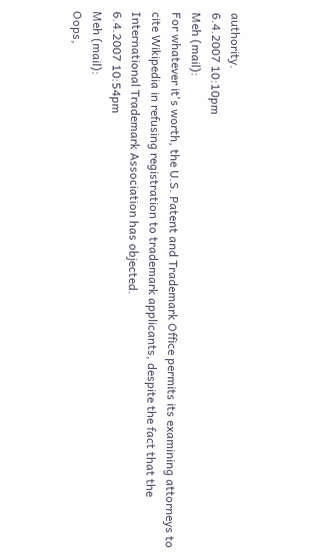authority.
6.4.2007 10:10pm
Meh (mail):
For whatever it's worth, the U.S. Patent and Trademark Office permits its examining attorneys to cite Wikipedia in refusing registration to trademark applicants, despite the fact that the International Trademark Association has objected.
6.4.2007 10:54pm
Meh (mail):
Oops,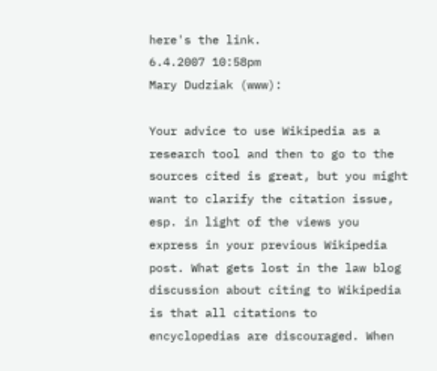here's the link.
6.4.2007 10:58pm
Mary Dudziak (www):

Your advice to use Wikipedia as a research tool and then to go to the sources cited is great, but you might want to clarify the citation issue, esp. in light of the views you express in your previous Wikipedia post. What gets lost in the law blog discussion about citing to Wikipedia is that all citations to encyclopedias are discouraged. When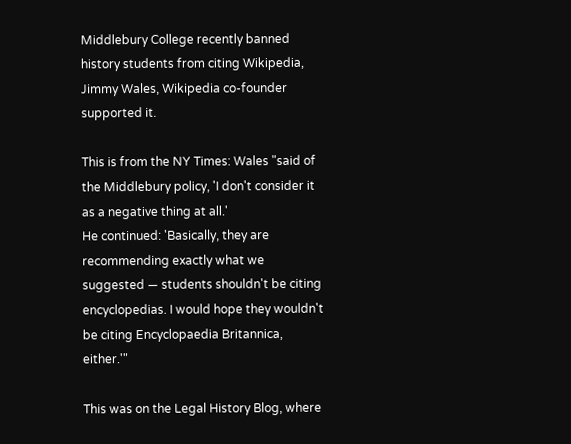Middlebury College recently banned history students from citing Wikipedia, Jimmy Wales, Wikipedia co-founder supported it.

This is from the NY Times: Wales "said of the Middlebury policy, 'I don't consider it as a negative thing at all.'
He continued: 'Basically, they are recommending exactly what we suggested — students shouldn't be citing encyclopedias. I would hope they wouldn't be citing Encyclopaedia Britannica, either.'"

This was on the Legal History Blog, where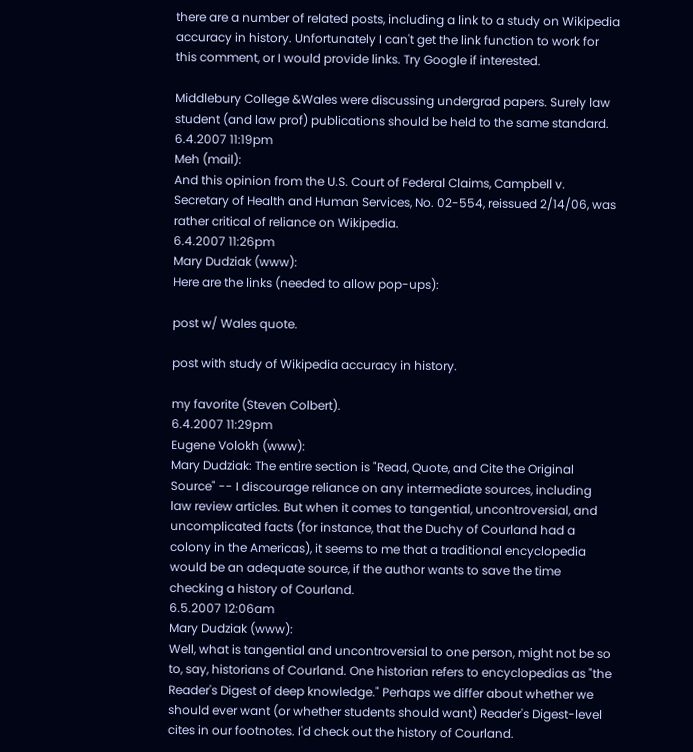there are a number of related posts, including a link to a study on Wikipedia accuracy in history. Unfortunately I can't get the link function to work for this comment, or I would provide links. Try Google if interested.

Middlebury College &Wales were discussing undergrad papers. Surely law student (and law prof) publications should be held to the same standard.
6.4.2007 11:19pm
Meh (mail):
And this opinion from the U.S. Court of Federal Claims, Campbell v. Secretary of Health and Human Services, No. 02-554, reissued 2/14/06, was rather critical of reliance on Wikipedia.
6.4.2007 11:26pm
Mary Dudziak (www):
Here are the links (needed to allow pop-ups):

post w/ Wales quote.

post with study of Wikipedia accuracy in history.

my favorite (Steven Colbert).
6.4.2007 11:29pm
Eugene Volokh (www):
Mary Dudziak: The entire section is "Read, Quote, and Cite the Original Source" -- I discourage reliance on any intermediate sources, including law review articles. But when it comes to tangential, uncontroversial, and uncomplicated facts (for instance, that the Duchy of Courland had a colony in the Americas), it seems to me that a traditional encyclopedia would be an adequate source, if the author wants to save the time checking a history of Courland.
6.5.2007 12:06am
Mary Dudziak (www):
Well, what is tangential and uncontroversial to one person, might not be so to, say, historians of Courland. One historian refers to encyclopedias as "the Reader's Digest of deep knowledge." Perhaps we differ about whether we should ever want (or whether students should want) Reader's Digest-level cites in our footnotes. I'd check out the history of Courland.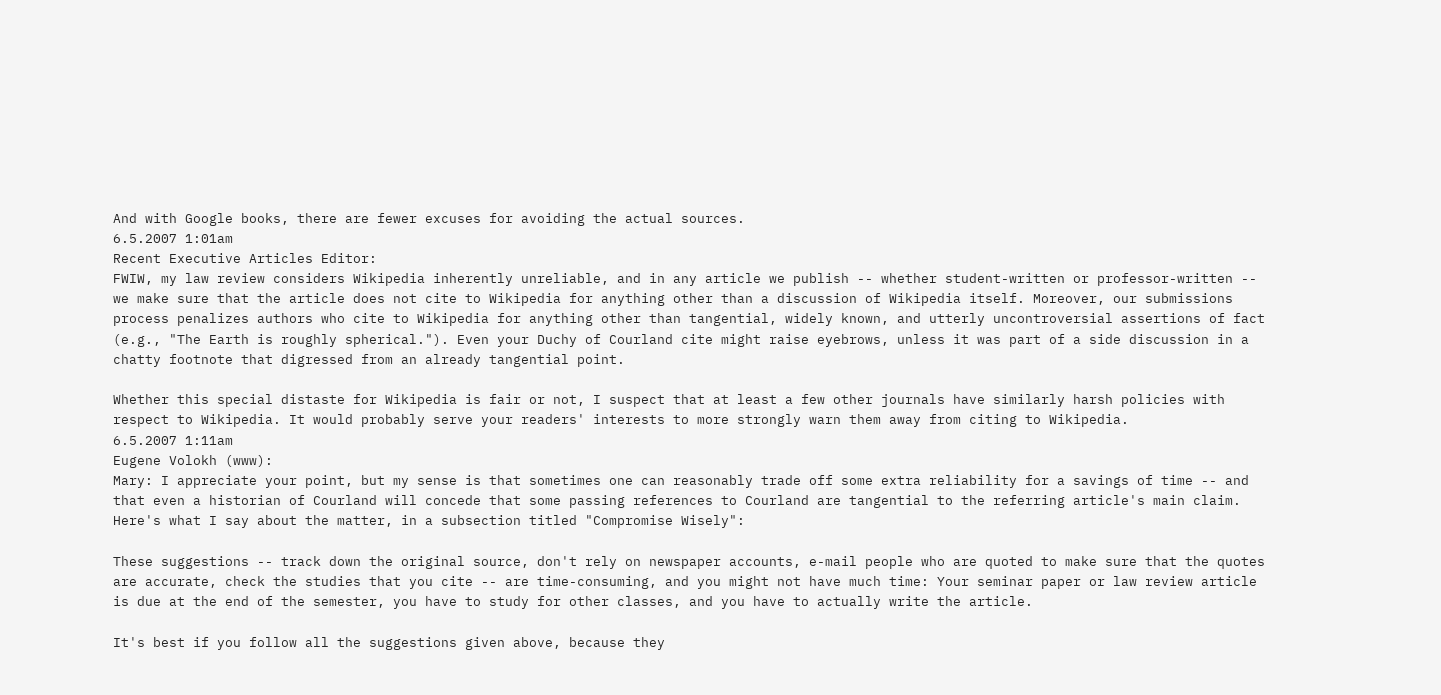And with Google books, there are fewer excuses for avoiding the actual sources.
6.5.2007 1:01am
Recent Executive Articles Editor:
FWIW, my law review considers Wikipedia inherently unreliable, and in any article we publish -- whether student-written or professor-written -- we make sure that the article does not cite to Wikipedia for anything other than a discussion of Wikipedia itself. Moreover, our submissions process penalizes authors who cite to Wikipedia for anything other than tangential, widely known, and utterly uncontroversial assertions of fact (e.g., "The Earth is roughly spherical."). Even your Duchy of Courland cite might raise eyebrows, unless it was part of a side discussion in a chatty footnote that digressed from an already tangential point.

Whether this special distaste for Wikipedia is fair or not, I suspect that at least a few other journals have similarly harsh policies with respect to Wikipedia. It would probably serve your readers' interests to more strongly warn them away from citing to Wikipedia.
6.5.2007 1:11am
Eugene Volokh (www):
Mary: I appreciate your point, but my sense is that sometimes one can reasonably trade off some extra reliability for a savings of time -- and that even a historian of Courland will concede that some passing references to Courland are tangential to the referring article's main claim. Here's what I say about the matter, in a subsection titled "Compromise Wisely":

These suggestions -- track down the original source, don't rely on newspaper accounts, e-mail people who are quoted to make sure that the quotes are accurate, check the studies that you cite -- are time-consuming, and you might not have much time: Your seminar paper or law review article is due at the end of the semester, you have to study for other classes, and you have to actually write the article.

It's best if you follow all the suggestions given above, because they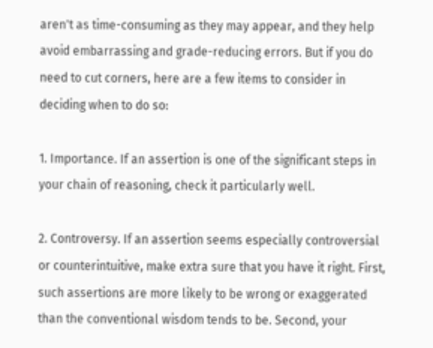aren't as time-consuming as they may appear, and they help avoid embarrassing and grade-reducing errors. But if you do need to cut corners, here are a few items to consider in deciding when to do so:

1. Importance. If an assertion is one of the significant steps in your chain of reasoning, check it particularly well.

2. Controversy. If an assertion seems especially controversial or counterintuitive, make extra sure that you have it right. First, such assertions are more likely to be wrong or exaggerated than the conventional wisdom tends to be. Second, your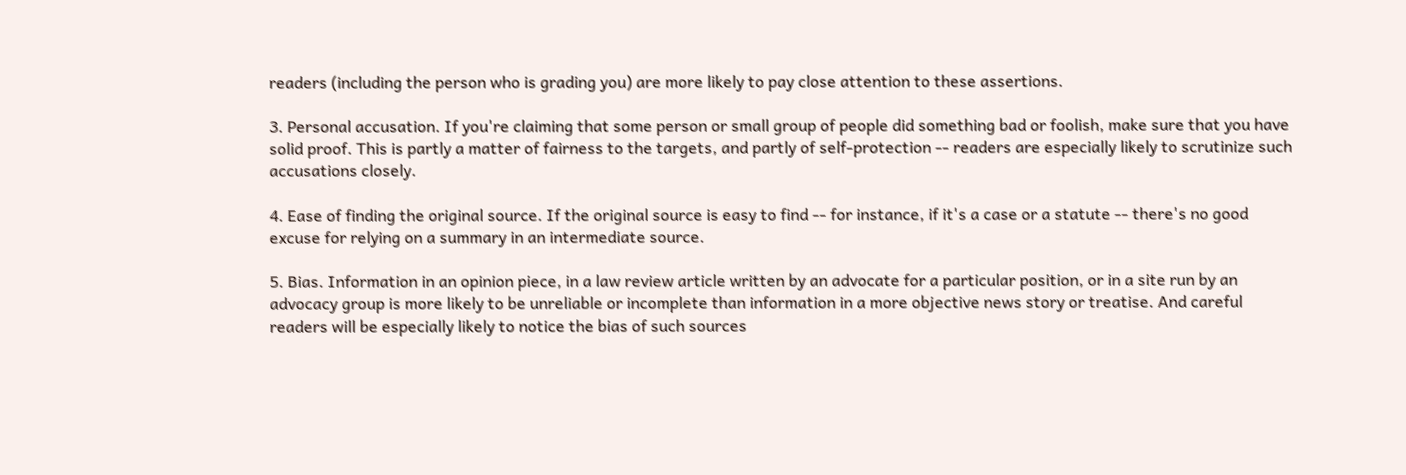readers (including the person who is grading you) are more likely to pay close attention to these assertions.

3. Personal accusation. If you're claiming that some person or small group of people did something bad or foolish, make sure that you have solid proof. This is partly a matter of fairness to the targets, and partly of self-protection -- readers are especially likely to scrutinize such accusations closely.

4. Ease of finding the original source. If the original source is easy to find -- for instance, if it's a case or a statute -- there's no good excuse for relying on a summary in an intermediate source.

5. Bias. Information in an opinion piece, in a law review article written by an advocate for a particular position, or in a site run by an advocacy group is more likely to be unreliable or incomplete than information in a more objective news story or treatise. And careful readers will be especially likely to notice the bias of such sources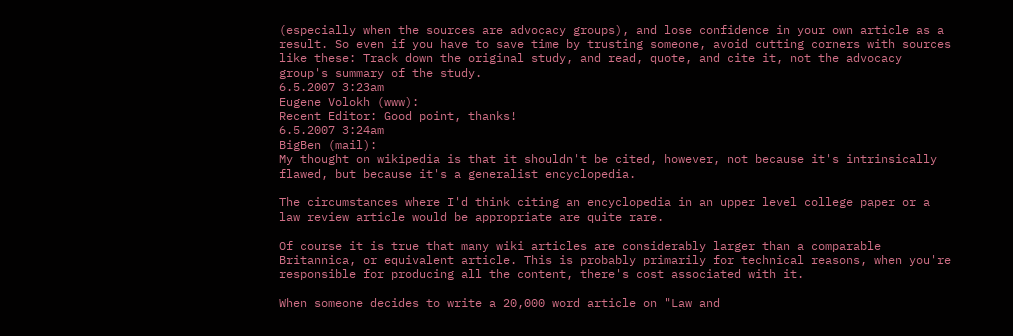(especially when the sources are advocacy groups), and lose confidence in your own article as a result. So even if you have to save time by trusting someone, avoid cutting corners with sources like these: Track down the original study, and read, quote, and cite it, not the advocacy group's summary of the study.
6.5.2007 3:23am
Eugene Volokh (www):
Recent Editor: Good point, thanks!
6.5.2007 3:24am
BigBen (mail):
My thought on wikipedia is that it shouldn't be cited, however, not because it's intrinsically flawed, but because it's a generalist encyclopedia.

The circumstances where I'd think citing an encyclopedia in an upper level college paper or a law review article would be appropriate are quite rare.

Of course it is true that many wiki articles are considerably larger than a comparable Britannica, or equivalent article. This is probably primarily for technical reasons, when you're responsible for producing all the content, there's cost associated with it.

When someone decides to write a 20,000 word article on "Law and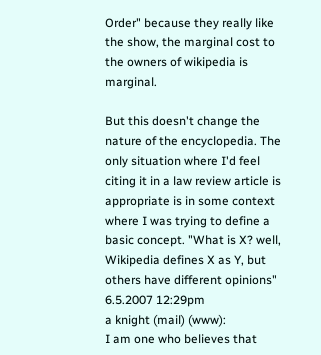Order" because they really like the show, the marginal cost to the owners of wikipedia is marginal.

But this doesn't change the nature of the encyclopedia. The only situation where I'd feel citing it in a law review article is appropriate is in some context where I was trying to define a basic concept. "What is X? well, Wikipedia defines X as Y, but others have different opinions"
6.5.2007 12:29pm
a knight (mail) (www):
I am one who believes that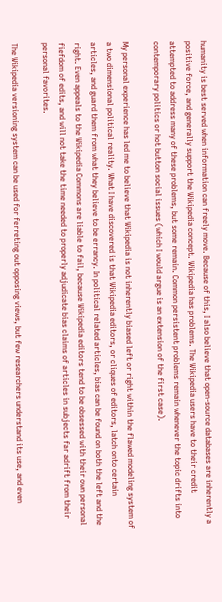humanity is best served when information can freely move. Because of this, I also believe that open-source databases are inherently a positive force, and generally support the Wikipedia concept. Wikipedia has problems. The Wikipedia users have to their credit attempted to address many of these problems, but some remain. Common persistent problems remain whenever the topic drifts into contemporary politics or hot button social issues (which I would argue is an extension of the first case).

My personal experience has led me to believe that Wikipedia is not inherently biased left or right within the flawed modeling system of a two dimensional political reality. What I have discovered is that Wikipedia editors, or cliques of editors, latch onto certain articles, and guard them from what they believe to be errancy. In political related articles, bias can be found on both the left and the right. Even appeals to the Wikipedia Commons are liable to fail, because Wikipedia editors tend to be obsessed with their own personal fiefdom of edits, and will not take the time needed to properly adjudicate bias claims of articles in subjects far adrift from their personal favorites.

The Wikipedia versioning system can be used for ferreting out opposing views, but few researchers understand its use, and even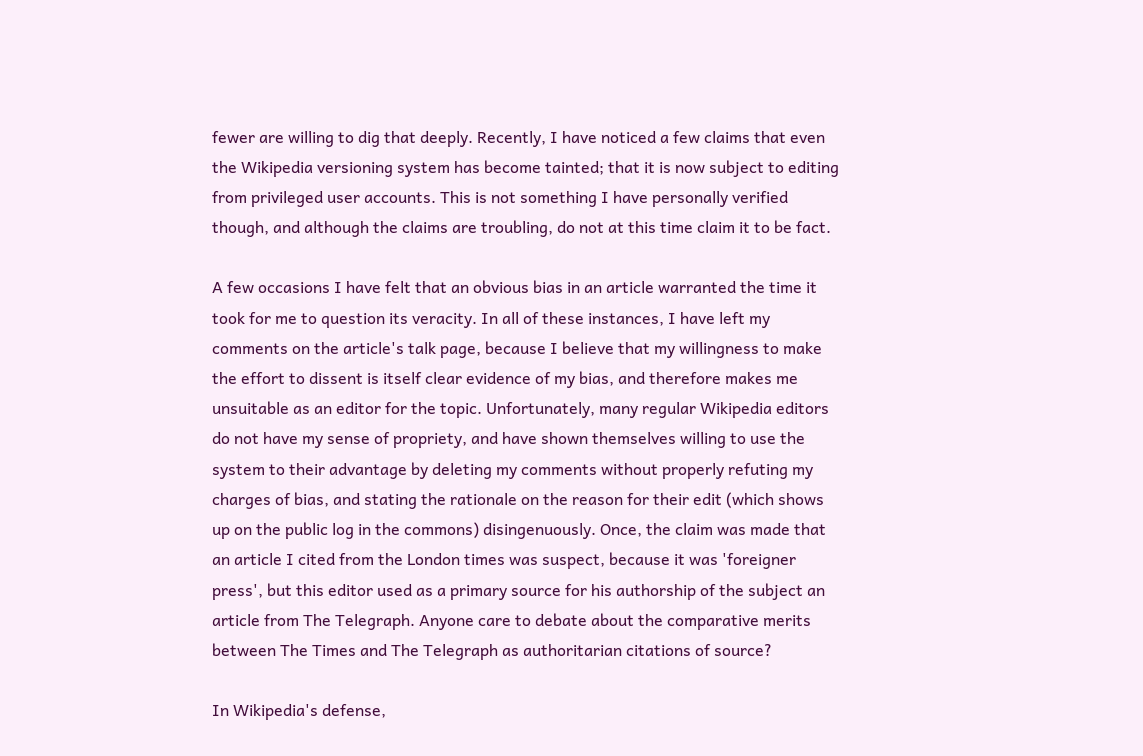fewer are willing to dig that deeply. Recently, I have noticed a few claims that even the Wikipedia versioning system has become tainted; that it is now subject to editing from privileged user accounts. This is not something I have personally verified though, and although the claims are troubling, do not at this time claim it to be fact.

A few occasions I have felt that an obvious bias in an article warranted the time it took for me to question its veracity. In all of these instances, I have left my comments on the article's talk page, because I believe that my willingness to make the effort to dissent is itself clear evidence of my bias, and therefore makes me unsuitable as an editor for the topic. Unfortunately, many regular Wikipedia editors do not have my sense of propriety, and have shown themselves willing to use the system to their advantage by deleting my comments without properly refuting my charges of bias, and stating the rationale on the reason for their edit (which shows up on the public log in the commons) disingenuously. Once, the claim was made that an article I cited from the London times was suspect, because it was 'foreigner press', but this editor used as a primary source for his authorship of the subject an article from The Telegraph. Anyone care to debate about the comparative merits between The Times and The Telegraph as authoritarian citations of source?

In Wikipedia's defense,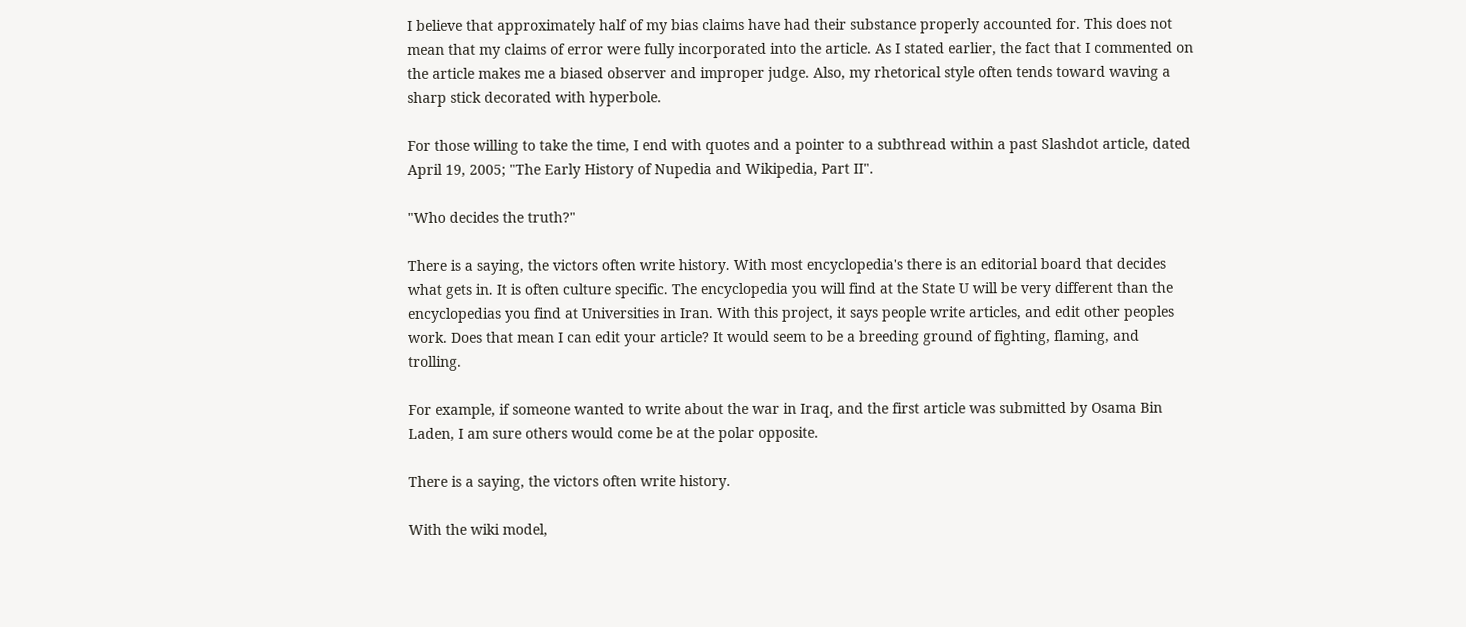I believe that approximately half of my bias claims have had their substance properly accounted for. This does not mean that my claims of error were fully incorporated into the article. As I stated earlier, the fact that I commented on the article makes me a biased observer and improper judge. Also, my rhetorical style often tends toward waving a sharp stick decorated with hyperbole.

For those willing to take the time, I end with quotes and a pointer to a subthread within a past Slashdot article, dated April 19, 2005; "The Early History of Nupedia and Wikipedia, Part II".

"Who decides the truth?"

There is a saying, the victors often write history. With most encyclopedia's there is an editorial board that decides what gets in. It is often culture specific. The encyclopedia you will find at the State U will be very different than the encyclopedias you find at Universities in Iran. With this project, it says people write articles, and edit other peoples work. Does that mean I can edit your article? It would seem to be a breeding ground of fighting, flaming, and trolling.

For example, if someone wanted to write about the war in Iraq, and the first article was submitted by Osama Bin Laden, I am sure others would come be at the polar opposite.

There is a saying, the victors often write history.

With the wiki model,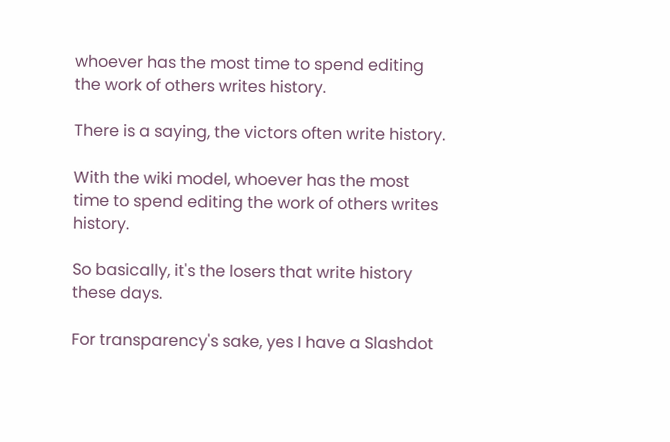whoever has the most time to spend editing the work of others writes history.

There is a saying, the victors often write history.

With the wiki model, whoever has the most time to spend editing the work of others writes history.

So basically, it's the losers that write history these days.

For transparency's sake, yes I have a Slashdot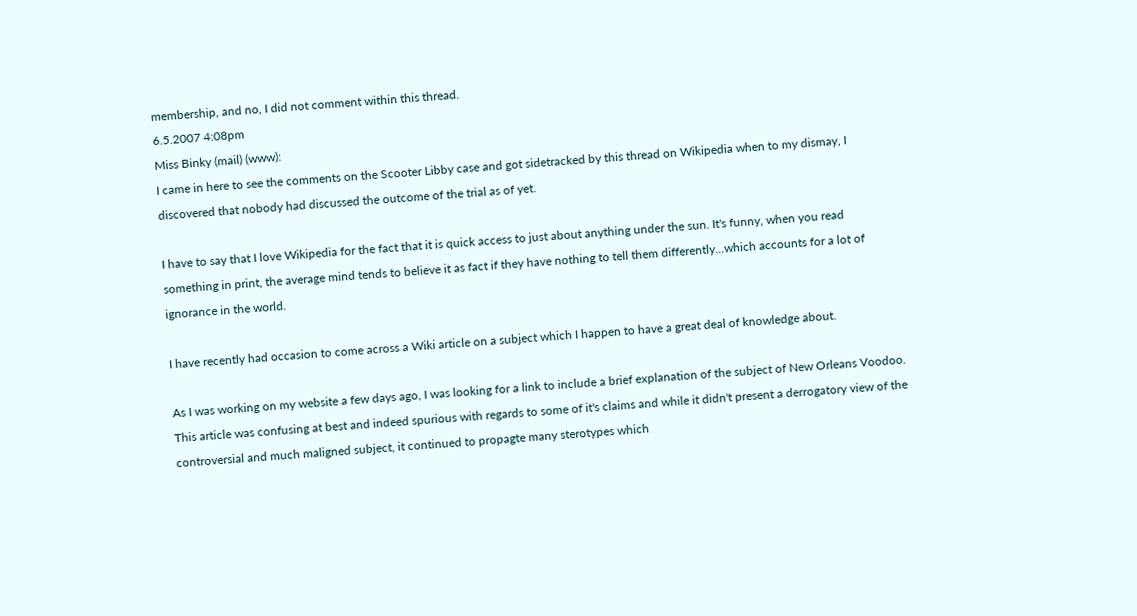membership, and no, I did not comment within this thread.
6.5.2007 4:08pm
Miss Binky (mail) (www):
I came in here to see the comments on the Scooter Libby case and got sidetracked by this thread on Wikipedia when to my dismay, I discovered that nobody had discussed the outcome of the trial as of yet.

I have to say that I love Wikipedia for the fact that it is quick access to just about anything under the sun. It's funny, when you read something in print, the average mind tends to believe it as fact if they have nothing to tell them differently...which accounts for a lot of ignorance in the world.

I have recently had occasion to come across a Wiki article on a subject which I happen to have a great deal of knowledge about.

As I was working on my website a few days ago, I was looking for a link to include a brief explanation of the subject of New Orleans Voodoo. This article was confusing at best and indeed spurious with regards to some of it's claims and while it didn't present a derrogatory view of the controversial and much maligned subject, it continued to propagte many sterotypes which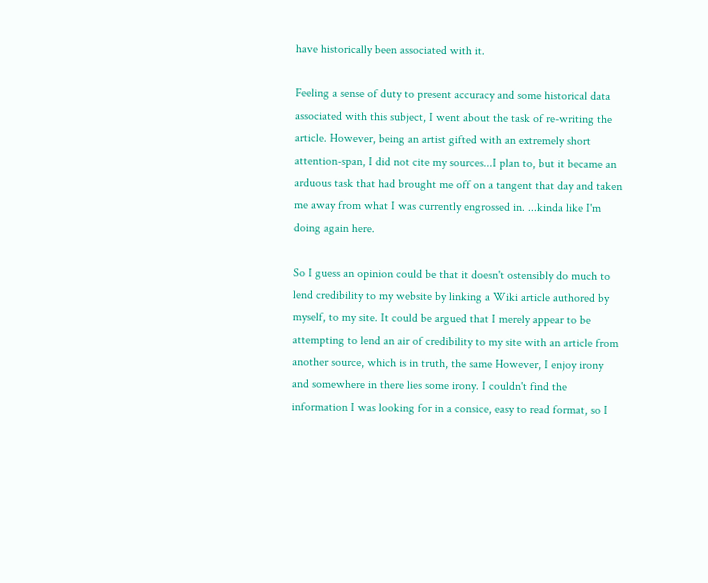have historically been associated with it.

Feeling a sense of duty to present accuracy and some historical data associated with this subject, I went about the task of re-writing the article. However, being an artist gifted with an extremely short attention-span, I did not cite my sources...I plan to, but it became an arduous task that had brought me off on a tangent that day and taken me away from what I was currently engrossed in. ...kinda like I'm doing again here.

So I guess an opinion could be that it doesn't ostensibly do much to lend credibility to my website by linking a Wiki article authored by myself, to my site. It could be argued that I merely appear to be attempting to lend an air of credibility to my site with an article from another source, which is in truth, the same However, I enjoy irony and somewhere in there lies some irony. I couldn't find the information I was looking for in a consice, easy to read format, so I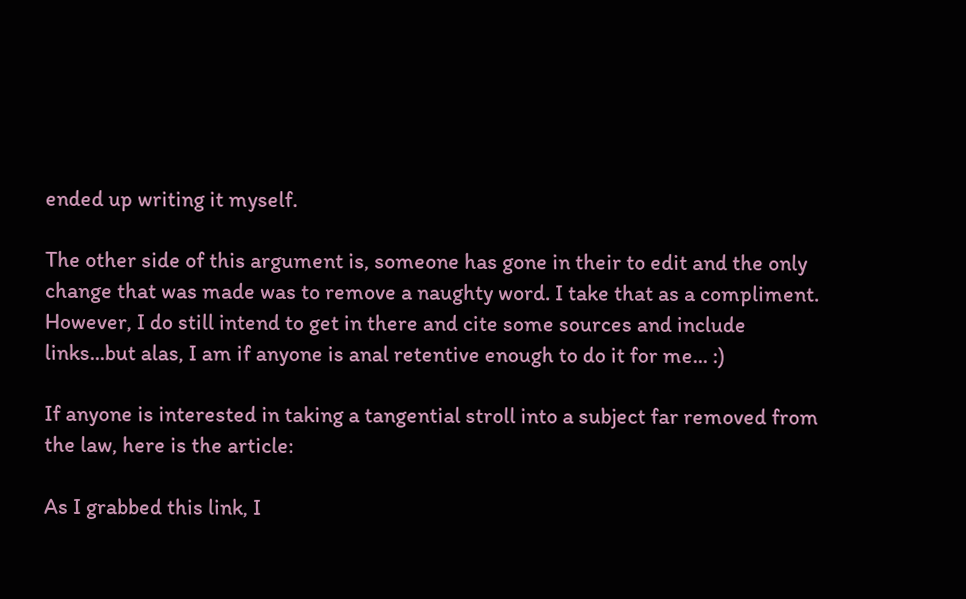ended up writing it myself.

The other side of this argument is, someone has gone in their to edit and the only change that was made was to remove a naughty word. I take that as a compliment. However, I do still intend to get in there and cite some sources and include links...but alas, I am if anyone is anal retentive enough to do it for me... :)

If anyone is interested in taking a tangential stroll into a subject far removed from the law, here is the article:

As I grabbed this link, I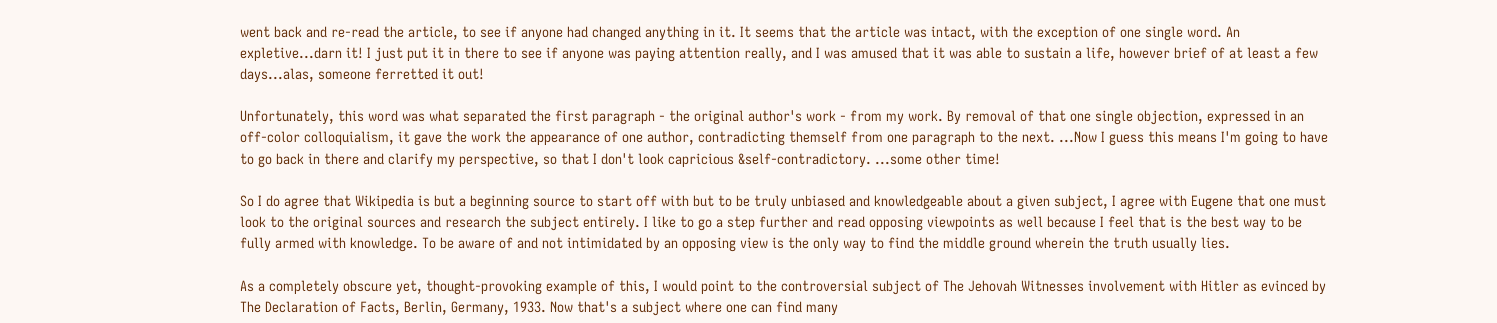went back and re-read the article, to see if anyone had changed anything in it. It seems that the article was intact, with the exception of one single word. An expletive...darn it! I just put it in there to see if anyone was paying attention really, and I was amused that it was able to sustain a life, however brief of at least a few days...alas, someone ferretted it out!

Unfortunately, this word was what separated the first paragraph - the original author's work - from my work. By removal of that one single objection, expressed in an off-color colloquialism, it gave the work the appearance of one author, contradicting themself from one paragraph to the next. ...Now I guess this means I'm going to have to go back in there and clarify my perspective, so that I don't look capricious &self-contradictory. ...some other time!

So I do agree that Wikipedia is but a beginning source to start off with but to be truly unbiased and knowledgeable about a given subject, I agree with Eugene that one must look to the original sources and research the subject entirely. I like to go a step further and read opposing viewpoints as well because I feel that is the best way to be fully armed with knowledge. To be aware of and not intimidated by an opposing view is the only way to find the middle ground wherein the truth usually lies.

As a completely obscure yet, thought-provoking example of this, I would point to the controversial subject of The Jehovah Witnesses involvement with Hitler as evinced by The Declaration of Facts, Berlin, Germany, 1933. Now that's a subject where one can find many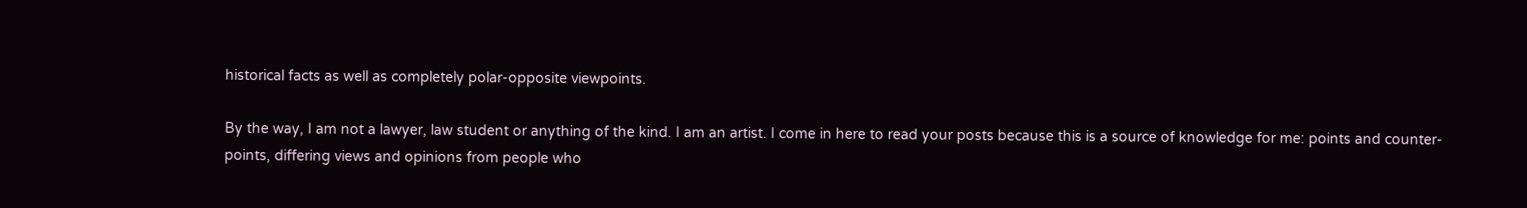historical facts as well as completely polar-opposite viewpoints.

By the way, I am not a lawyer, law student or anything of the kind. I am an artist. I come in here to read your posts because this is a source of knowledge for me: points and counter-points, differing views and opinions from people who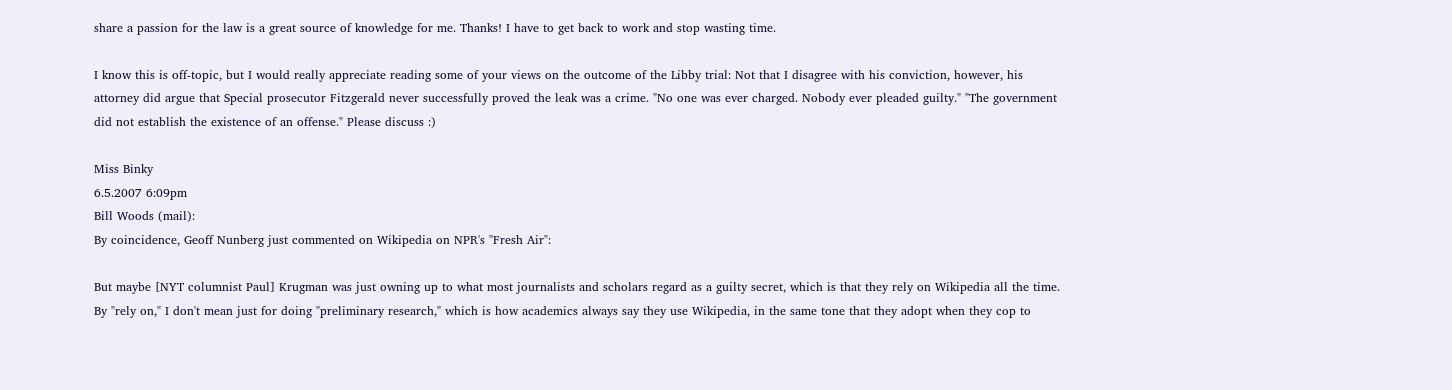share a passion for the law is a great source of knowledge for me. Thanks! I have to get back to work and stop wasting time.

I know this is off-topic, but I would really appreciate reading some of your views on the outcome of the Libby trial: Not that I disagree with his conviction, however, his attorney did argue that Special prosecutor Fitzgerald never successfully proved the leak was a crime. "No one was ever charged. Nobody ever pleaded guilty." "The government did not establish the existence of an offense." Please discuss :)

Miss Binky
6.5.2007 6:09pm
Bill Woods (mail):
By coincidence, Geoff Nunberg just commented on Wikipedia on NPR's "Fresh Air":

But maybe [NYT columnist Paul] Krugman was just owning up to what most journalists and scholars regard as a guilty secret, which is that they rely on Wikipedia all the time. By "rely on," I don't mean just for doing "preliminary research," which is how academics always say they use Wikipedia, in the same tone that they adopt when they cop to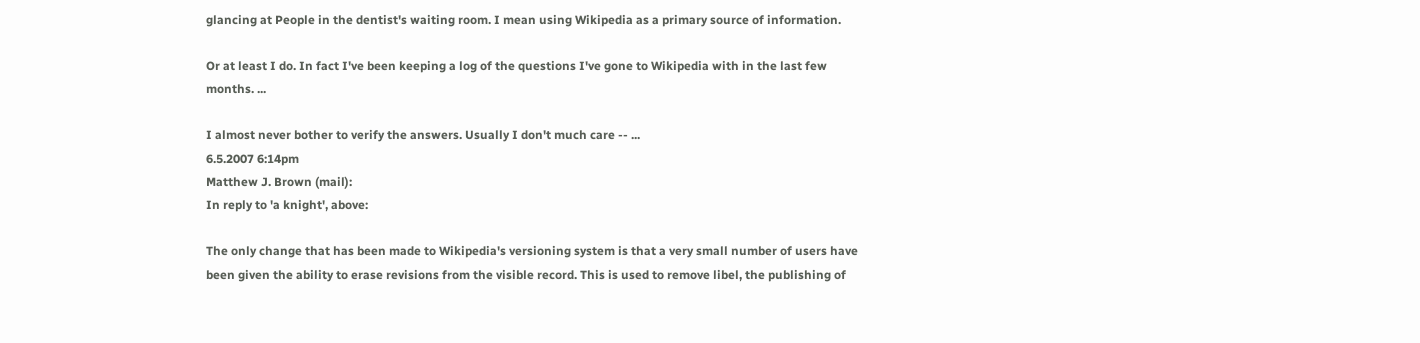glancing at People in the dentist's waiting room. I mean using Wikipedia as a primary source of information.

Or at least I do. In fact I've been keeping a log of the questions I've gone to Wikipedia with in the last few months. ...

I almost never bother to verify the answers. Usually I don't much care -- ...
6.5.2007 6:14pm
Matthew J. Brown (mail):
In reply to 'a knight', above:

The only change that has been made to Wikipedia's versioning system is that a very small number of users have been given the ability to erase revisions from the visible record. This is used to remove libel, the publishing of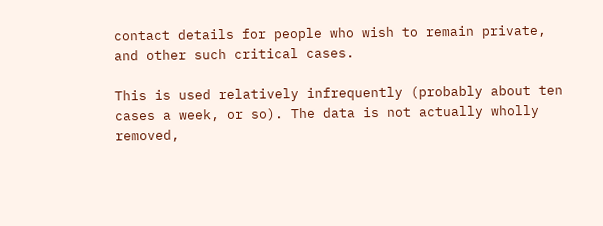contact details for people who wish to remain private, and other such critical cases.

This is used relatively infrequently (probably about ten cases a week, or so). The data is not actually wholly removed,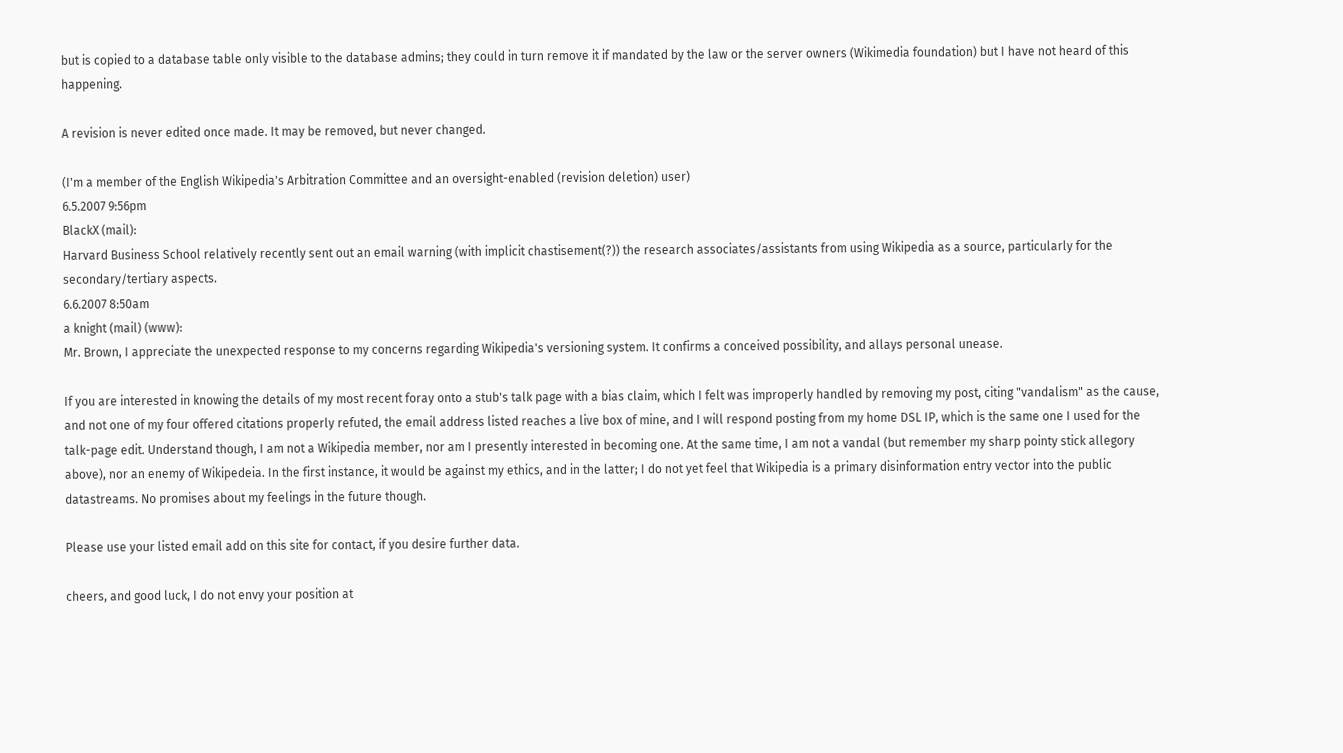but is copied to a database table only visible to the database admins; they could in turn remove it if mandated by the law or the server owners (Wikimedia foundation) but I have not heard of this happening.

A revision is never edited once made. It may be removed, but never changed.

(I'm a member of the English Wikipedia's Arbitration Committee and an oversight-enabled (revision deletion) user)
6.5.2007 9:56pm
BlackX (mail):
Harvard Business School relatively recently sent out an email warning (with implicit chastisement(?)) the research associates/assistants from using Wikipedia as a source, particularly for the secondary/tertiary aspects.
6.6.2007 8:50am
a knight (mail) (www):
Mr. Brown, I appreciate the unexpected response to my concerns regarding Wikipedia's versioning system. It confirms a conceived possibility, and allays personal unease.

If you are interested in knowing the details of my most recent foray onto a stub's talk page with a bias claim, which I felt was improperly handled by removing my post, citing "vandalism" as the cause, and not one of my four offered citations properly refuted, the email address listed reaches a live box of mine, and I will respond posting from my home DSL IP, which is the same one I used for the talk-page edit. Understand though, I am not a Wikipedia member, nor am I presently interested in becoming one. At the same time, I am not a vandal (but remember my sharp pointy stick allegory above), nor an enemy of Wikipedeia. In the first instance, it would be against my ethics, and in the latter; I do not yet feel that Wikipedia is a primary disinformation entry vector into the public datastreams. No promises about my feelings in the future though.

Please use your listed email add on this site for contact, if you desire further data.

cheers, and good luck, I do not envy your position at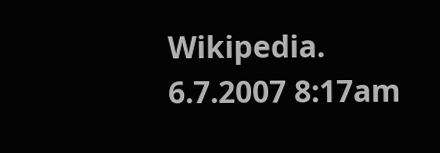Wikipedia.
6.7.2007 8:17am